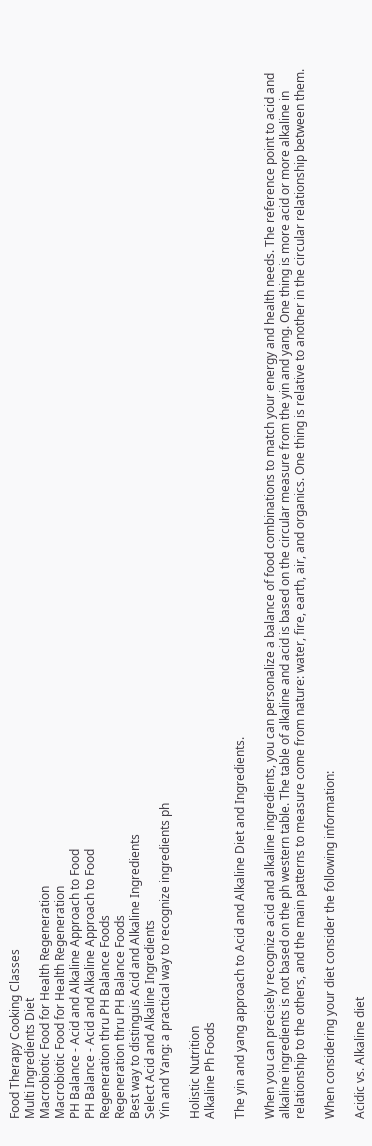Food Therapy Cooking Classes
Multi Ingredients Diet
Macrobiotic Food for Health Regeneration
Macrobiotic Food for Health Regeneration
PH Balance - Acid and Alkaline Approach to Food
PH Balance - Acid and Alkaline Approach to Food
Regeneration thru PH Balance Foods
Regeneration thru PH Balance Foods
Best way to distinguis Acid and Alkaline Ingredients
Select Acid and Alkaline Ingredients
Yin and Yang: a practical way to recognize ingredients ph

Holistic Nutrition
Alkaline Ph Foods

The yin and yang approach to Acid and Alkaline Diet and Ingredients.

When you can precisely recognize acid and alkaline ingredients, you can personalize a balance of food combinations to match your energy and health needs. The reference point to acid and alkaline ingredients is not based on the ph western table. The table of alkaline and acid is based on the circular measure from the yin and yang. One thing is more acid or more alkaline in relationship to the others, and the main patterns to measure come from nature: water, fire, earth, air, and organics. One thing is relative to another in the circular relationship between them.

When considering your diet consider the following information:

Acidic vs. Alkaline diet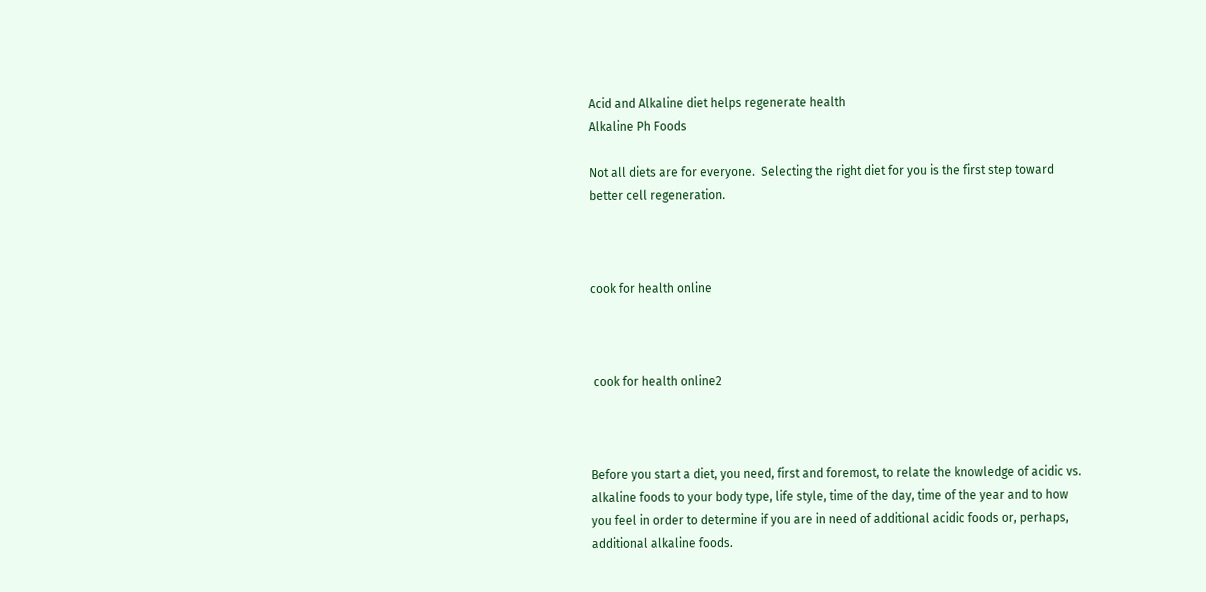Acid and Alkaline diet helps regenerate health
Alkaline Ph Foods

Not all diets are for everyone.  Selecting the right diet for you is the first step toward better cell regeneration.



cook for health online



 cook for health online2



Before you start a diet, you need, first and foremost, to relate the knowledge of acidic vs. alkaline foods to your body type, life style, time of the day, time of the year and to how you feel in order to determine if you are in need of additional acidic foods or, perhaps, additional alkaline foods.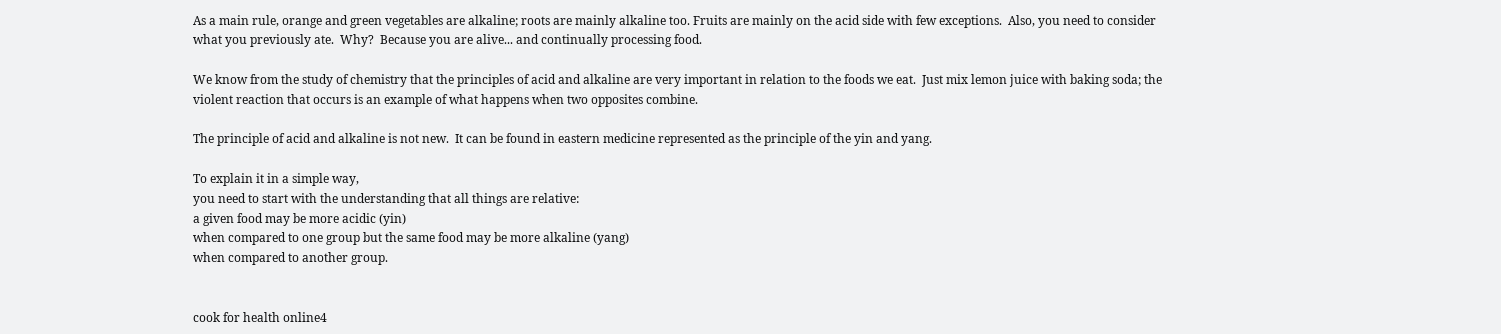As a main rule, orange and green vegetables are alkaline; roots are mainly alkaline too. Fruits are mainly on the acid side with few exceptions.  Also, you need to consider what you previously ate.  Why?  Because you are alive... and continually processing food.

We know from the study of chemistry that the principles of acid and alkaline are very important in relation to the foods we eat.  Just mix lemon juice with baking soda; the violent reaction that occurs is an example of what happens when two opposites combine.

The principle of acid and alkaline is not new.  It can be found in eastern medicine represented as the principle of the yin and yang.

To explain it in a simple way,
you need to start with the understanding that all things are relative:
a given food may be more acidic (yin)
when compared to one group but the same food may be more alkaline (yang)
when compared to another group.


cook for health online4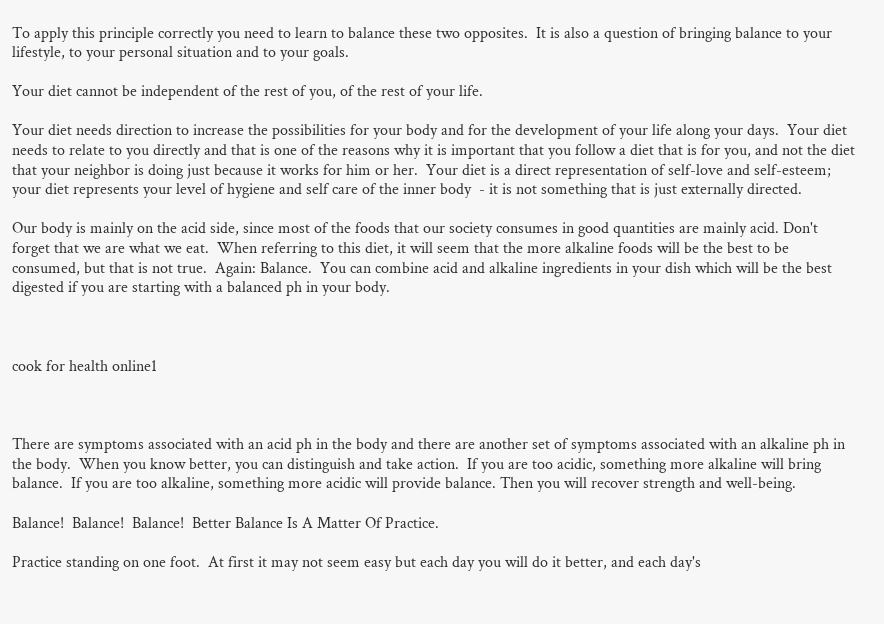To apply this principle correctly you need to learn to balance these two opposites.  It is also a question of bringing balance to your lifestyle, to your personal situation and to your goals.

Your diet cannot be independent of the rest of you, of the rest of your life.

Your diet needs direction to increase the possibilities for your body and for the development of your life along your days.  Your diet needs to relate to you directly and that is one of the reasons why it is important that you follow a diet that is for you, and not the diet that your neighbor is doing just because it works for him or her.  Your diet is a direct representation of self-love and self-esteem; your diet represents your level of hygiene and self care of the inner body  - it is not something that is just externally directed.

Our body is mainly on the acid side, since most of the foods that our society consumes in good quantities are mainly acid. Don't forget that we are what we eat.  When referring to this diet, it will seem that the more alkaline foods will be the best to be consumed, but that is not true.  Again: Balance.  You can combine acid and alkaline ingredients in your dish which will be the best digested if you are starting with a balanced ph in your body.



cook for health online1



There are symptoms associated with an acid ph in the body and there are another set of symptoms associated with an alkaline ph in the body.  When you know better, you can distinguish and take action.  If you are too acidic, something more alkaline will bring balance.  If you are too alkaline, something more acidic will provide balance. Then you will recover strength and well-being.

Balance!  Balance!  Balance!  Better Balance Is A Matter Of Practice.

Practice standing on one foot.  At first it may not seem easy but each day you will do it better, and each day's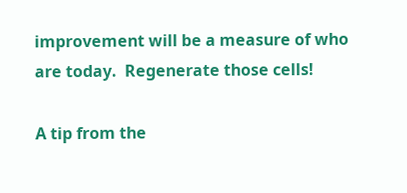improvement will be a measure of who are today.  Regenerate those cells!

A tip from the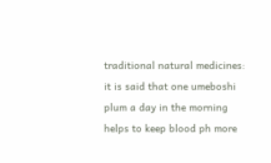traditional natural medicines: it is said that one umeboshi plum a day in the morning helps to keep blood ph more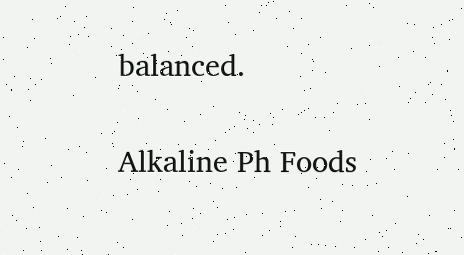balanced.

Alkaline Ph Foods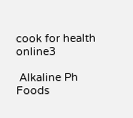cook for health online3

 Alkaline Ph Foods